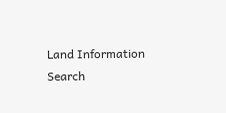Land Information Search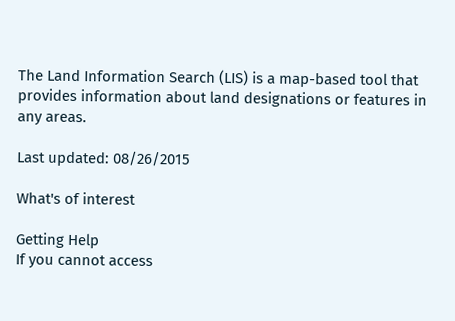The Land Information Search (LIS) is a map-based tool that provides information about land designations or features in any areas.

Last updated: 08/26/2015

What's of interest

Getting Help
If you cannot access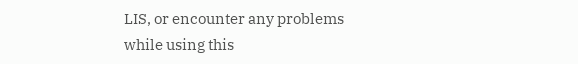LIS, or encounter any problems while using this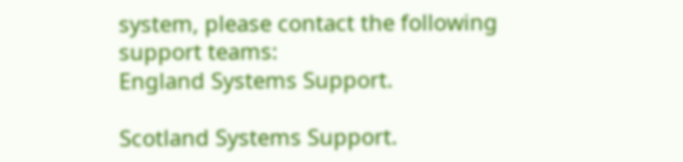system, please contact the following support teams:
England Systems Support.

Scotland Systems Support.